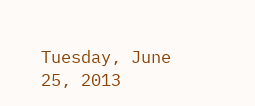Tuesday, June 25, 2013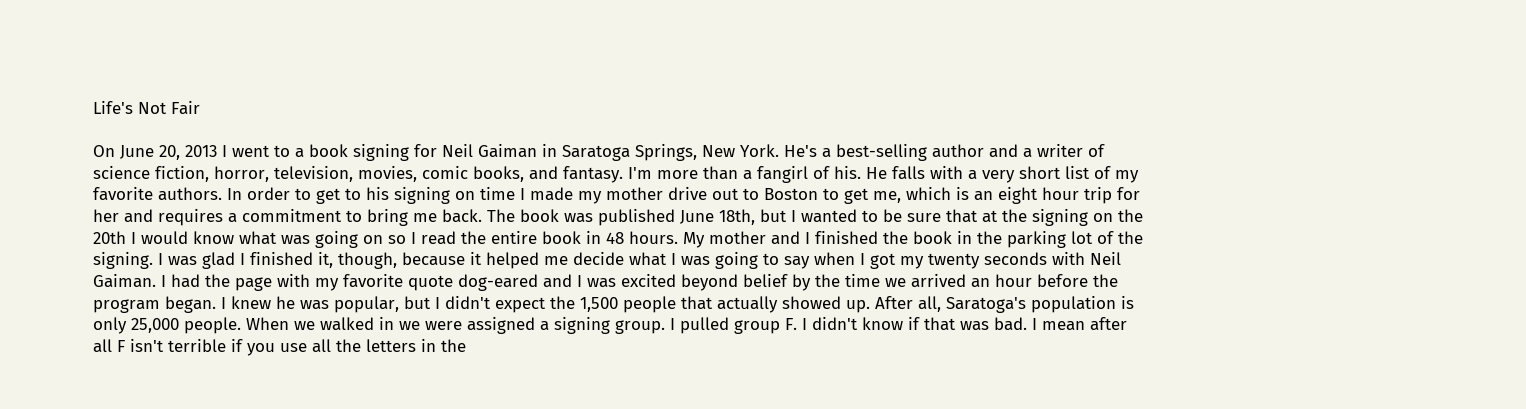Life's Not Fair

On June 20, 2013 I went to a book signing for Neil Gaiman in Saratoga Springs, New York. He's a best-selling author and a writer of science fiction, horror, television, movies, comic books, and fantasy. I'm more than a fangirl of his. He falls with a very short list of my favorite authors. In order to get to his signing on time I made my mother drive out to Boston to get me, which is an eight hour trip for her and requires a commitment to bring me back. The book was published June 18th, but I wanted to be sure that at the signing on the 20th I would know what was going on so I read the entire book in 48 hours. My mother and I finished the book in the parking lot of the signing. I was glad I finished it, though, because it helped me decide what I was going to say when I got my twenty seconds with Neil Gaiman. I had the page with my favorite quote dog-eared and I was excited beyond belief by the time we arrived an hour before the program began. I knew he was popular, but I didn't expect the 1,500 people that actually showed up. After all, Saratoga's population is only 25,000 people. When we walked in we were assigned a signing group. I pulled group F. I didn't know if that was bad. I mean after all F isn't terrible if you use all the letters in the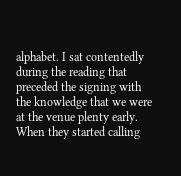alphabet. I sat contentedly during the reading that preceded the signing with the knowledge that we were at the venue plenty early. When they started calling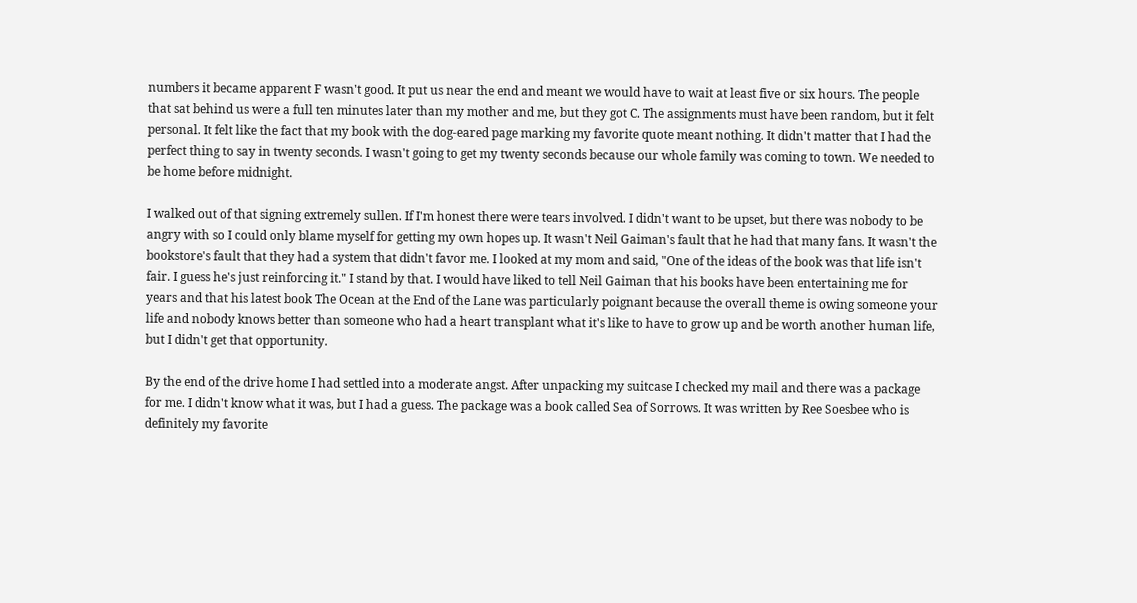numbers it became apparent F wasn't good. It put us near the end and meant we would have to wait at least five or six hours. The people that sat behind us were a full ten minutes later than my mother and me, but they got C. The assignments must have been random, but it felt personal. It felt like the fact that my book with the dog-eared page marking my favorite quote meant nothing. It didn't matter that I had the perfect thing to say in twenty seconds. I wasn't going to get my twenty seconds because our whole family was coming to town. We needed to be home before midnight.

I walked out of that signing extremely sullen. If I'm honest there were tears involved. I didn't want to be upset, but there was nobody to be angry with so I could only blame myself for getting my own hopes up. It wasn't Neil Gaiman's fault that he had that many fans. It wasn't the bookstore's fault that they had a system that didn't favor me. I looked at my mom and said, "One of the ideas of the book was that life isn't fair. I guess he's just reinforcing it." I stand by that. I would have liked to tell Neil Gaiman that his books have been entertaining me for years and that his latest book The Ocean at the End of the Lane was particularly poignant because the overall theme is owing someone your life and nobody knows better than someone who had a heart transplant what it's like to have to grow up and be worth another human life, but I didn't get that opportunity.

By the end of the drive home I had settled into a moderate angst. After unpacking my suitcase I checked my mail and there was a package for me. I didn't know what it was, but I had a guess. The package was a book called Sea of Sorrows. It was written by Ree Soesbee who is definitely my favorite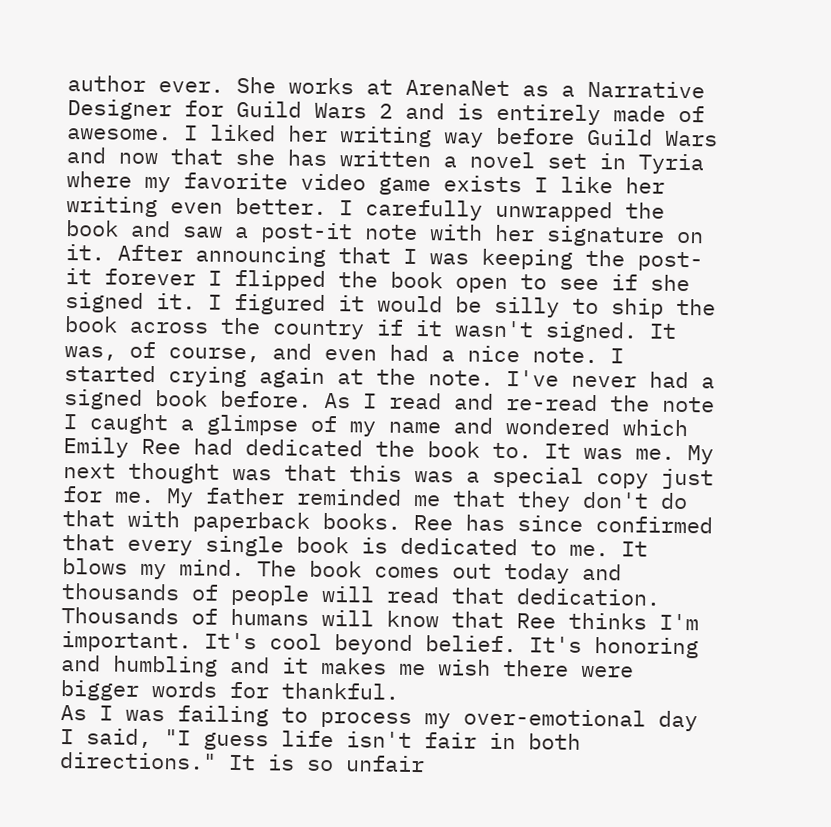author ever. She works at ArenaNet as a Narrative Designer for Guild Wars 2 and is entirely made of awesome. I liked her writing way before Guild Wars and now that she has written a novel set in Tyria where my favorite video game exists I like her writing even better. I carefully unwrapped the book and saw a post-it note with her signature on it. After announcing that I was keeping the post-it forever I flipped the book open to see if she signed it. I figured it would be silly to ship the book across the country if it wasn't signed. It was, of course, and even had a nice note. I started crying again at the note. I've never had a signed book before. As I read and re-read the note I caught a glimpse of my name and wondered which Emily Ree had dedicated the book to. It was me. My next thought was that this was a special copy just for me. My father reminded me that they don't do that with paperback books. Ree has since confirmed that every single book is dedicated to me. It blows my mind. The book comes out today and thousands of people will read that dedication. Thousands of humans will know that Ree thinks I'm important. It's cool beyond belief. It's honoring and humbling and it makes me wish there were bigger words for thankful.
As I was failing to process my over-emotional day I said, "I guess life isn't fair in both directions." It is so unfair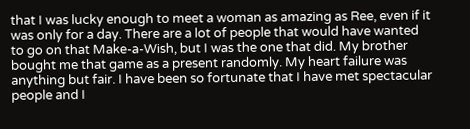that I was lucky enough to meet a woman as amazing as Ree, even if it was only for a day. There are a lot of people that would have wanted to go on that Make-a-Wish, but I was the one that did. My brother bought me that game as a present randomly. My heart failure was anything but fair. I have been so fortunate that I have met spectacular people and I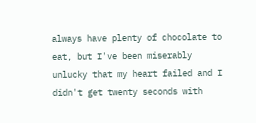always have plenty of chocolate to eat, but I've been miserably unlucky that my heart failed and I didn't get twenty seconds with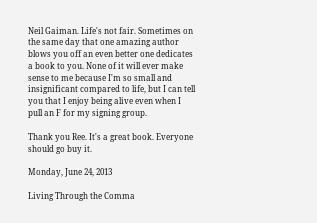Neil Gaiman. Life's not fair. Sometimes on the same day that one amazing author blows you off an even better one dedicates a book to you. None of it will ever make sense to me because I'm so small and insignificant compared to life, but I can tell you that I enjoy being alive even when I pull an F for my signing group.

Thank you Ree. It's a great book. Everyone should go buy it.

Monday, June 24, 2013

Living Through the Comma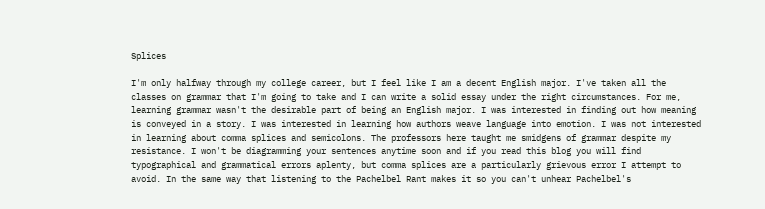Splices

I'm only halfway through my college career, but I feel like I am a decent English major. I've taken all the classes on grammar that I'm going to take and I can write a solid essay under the right circumstances. For me, learning grammar wasn't the desirable part of being an English major. I was interested in finding out how meaning is conveyed in a story. I was interested in learning how authors weave language into emotion. I was not interested in learning about comma splices and semicolons. The professors here taught me smidgens of grammar despite my resistance. I won't be diagramming your sentences anytime soon and if you read this blog you will find typographical and grammatical errors aplenty, but comma splices are a particularly grievous error I attempt to avoid. In the same way that listening to the Pachelbel Rant makes it so you can't unhear Pachelbel's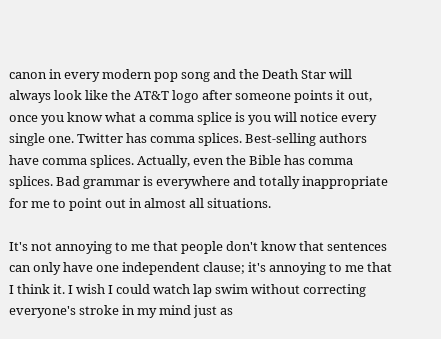canon in every modern pop song and the Death Star will always look like the AT&T logo after someone points it out, once you know what a comma splice is you will notice every single one. Twitter has comma splices. Best-selling authors have comma splices. Actually, even the Bible has comma splices. Bad grammar is everywhere and totally inappropriate for me to point out in almost all situations.

It's not annoying to me that people don't know that sentences can only have one independent clause; it's annoying to me that I think it. I wish I could watch lap swim without correcting everyone's stroke in my mind just as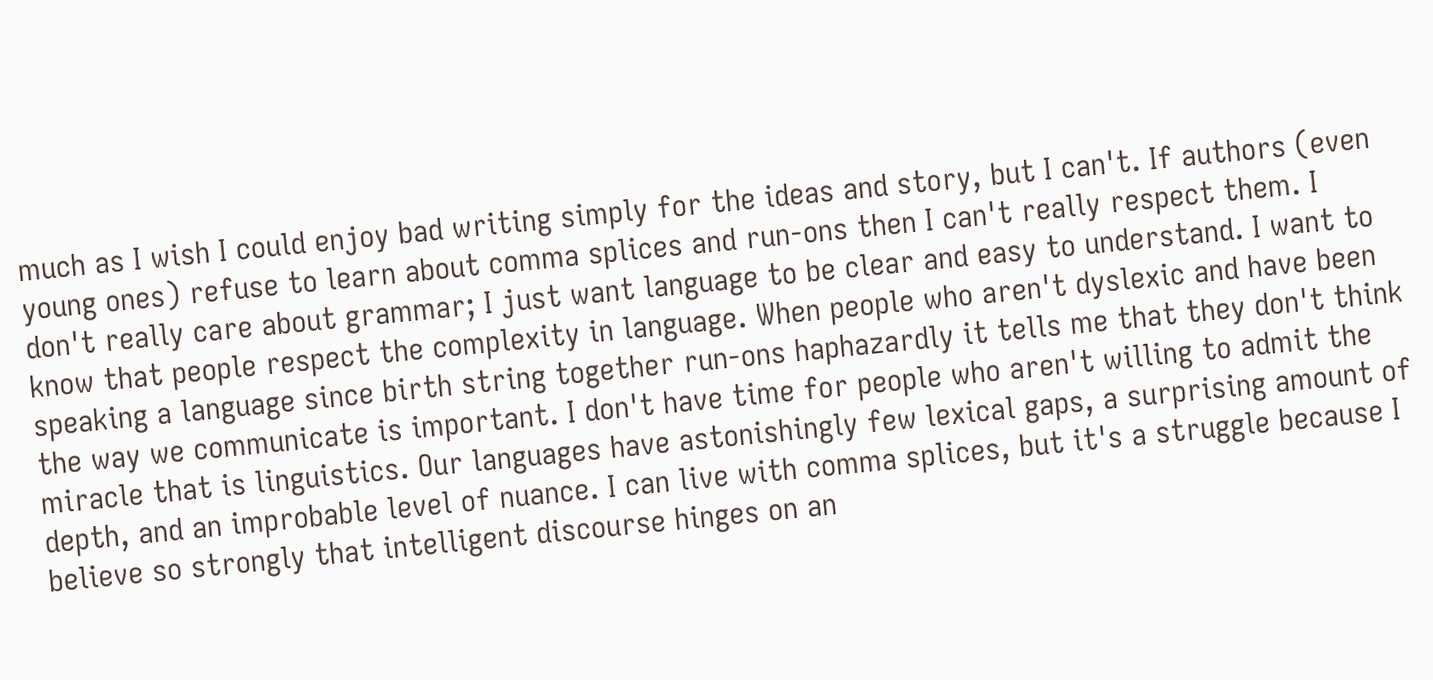much as I wish I could enjoy bad writing simply for the ideas and story, but I can't. If authors (even young ones) refuse to learn about comma splices and run-ons then I can't really respect them. I don't really care about grammar; I just want language to be clear and easy to understand. I want to know that people respect the complexity in language. When people who aren't dyslexic and have been speaking a language since birth string together run-ons haphazardly it tells me that they don't think the way we communicate is important. I don't have time for people who aren't willing to admit the miracle that is linguistics. Our languages have astonishingly few lexical gaps, a surprising amount of depth, and an improbable level of nuance. I can live with comma splices, but it's a struggle because I believe so strongly that intelligent discourse hinges on an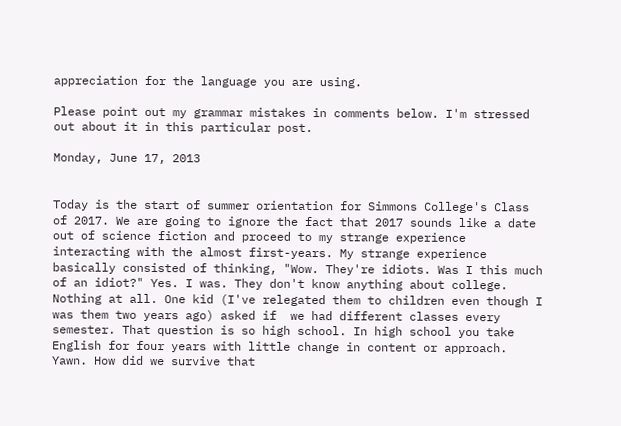appreciation for the language you are using.

Please point out my grammar mistakes in comments below. I'm stressed out about it in this particular post.

Monday, June 17, 2013


Today is the start of summer orientation for Simmons College's Class of 2017. We are going to ignore the fact that 2017 sounds like a date out of science fiction and proceed to my strange experience interacting with the almost first-years. My strange experience basically consisted of thinking, "Wow. They're idiots. Was I this much of an idiot?" Yes. I was. They don't know anything about college. Nothing at all. One kid (I've relegated them to children even though I was them two years ago) asked if  we had different classes every semester. That question is so high school. In high school you take English for four years with little change in content or approach. Yawn. How did we survive that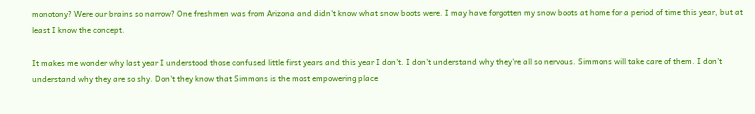monotony? Were our brains so narrow? One freshmen was from Arizona and didn't know what snow boots were. I may have forgotten my snow boots at home for a period of time this year, but at least I know the concept.

It makes me wonder why last year I understood those confused little first years and this year I don't. I don't understand why they're all so nervous. Simmons will take care of them. I don't understand why they are so shy. Don't they know that Simmons is the most empowering place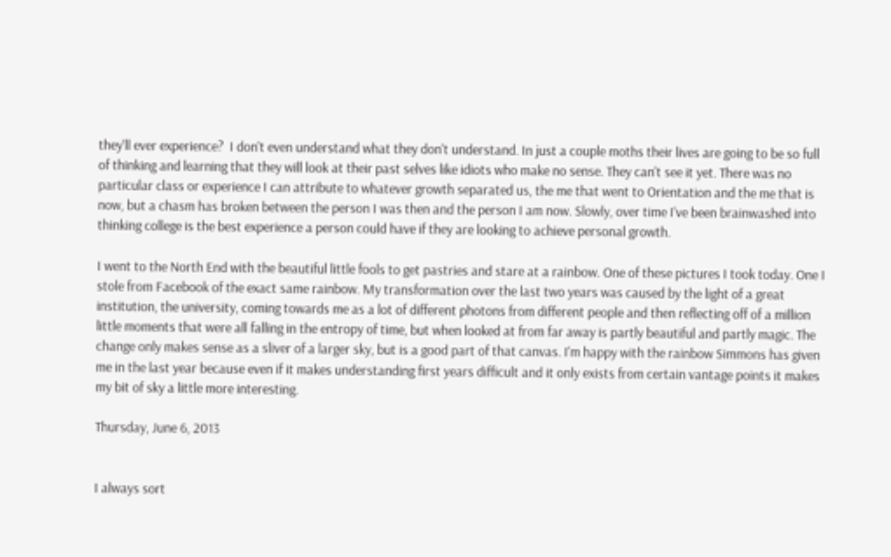they'll ever experience?  I don't even understand what they don't understand. In just a couple moths their lives are going to be so full of thinking and learning that they will look at their past selves like idiots who make no sense. They can't see it yet. There was no particular class or experience I can attribute to whatever growth separated us, the me that went to Orientation and the me that is now, but a chasm has broken between the person I was then and the person I am now. Slowly, over time I've been brainwashed into thinking college is the best experience a person could have if they are looking to achieve personal growth.

I went to the North End with the beautiful little fools to get pastries and stare at a rainbow. One of these pictures I took today. One I stole from Facebook of the exact same rainbow. My transformation over the last two years was caused by the light of a great institution, the university, coming towards me as a lot of different photons from different people and then reflecting off of a million little moments that were all falling in the entropy of time, but when looked at from far away is partly beautiful and partly magic. The change only makes sense as a sliver of a larger sky, but is a good part of that canvas. I'm happy with the rainbow Simmons has given me in the last year because even if it makes understanding first years difficult and it only exists from certain vantage points it makes my bit of sky a little more interesting.

Thursday, June 6, 2013


I always sort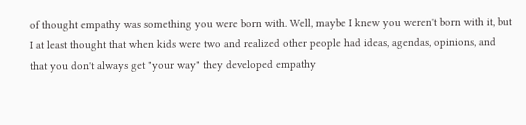of thought empathy was something you were born with. Well, maybe I knew you weren't born with it, but I at least thought that when kids were two and realized other people had ideas, agendas, opinions, and that you don't always get "your way" they developed empathy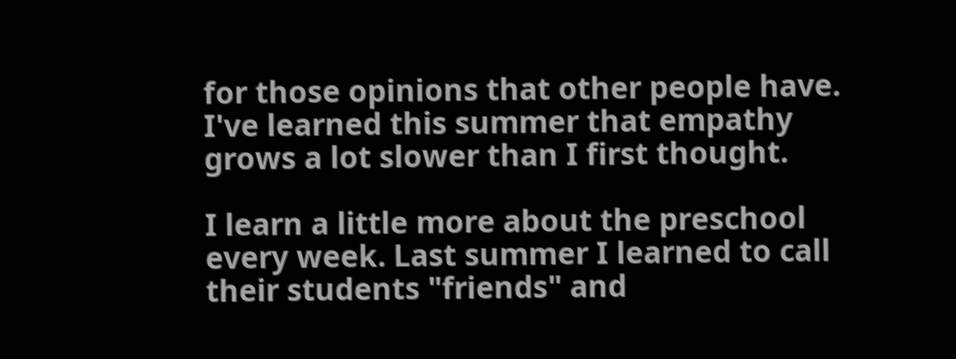for those opinions that other people have. I've learned this summer that empathy grows a lot slower than I first thought.

I learn a little more about the preschool every week. Last summer I learned to call their students "friends" and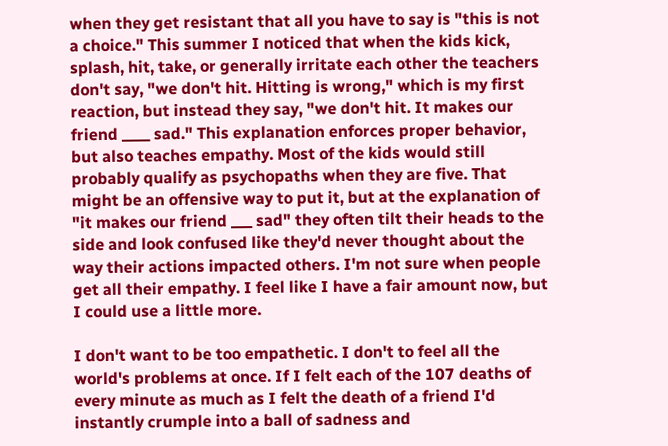when they get resistant that all you have to say is "this is not a choice." This summer I noticed that when the kids kick, splash, hit, take, or generally irritate each other the teachers don't say, "we don't hit. Hitting is wrong," which is my first reaction, but instead they say, "we don't hit. It makes our friend ____ sad." This explanation enforces proper behavior, but also teaches empathy. Most of the kids would still probably qualify as psychopaths when they are five. That might be an offensive way to put it, but at the explanation of "it makes our friend ___ sad" they often tilt their heads to the side and look confused like they'd never thought about the way their actions impacted others. I'm not sure when people get all their empathy. I feel like I have a fair amount now, but I could use a little more.

I don't want to be too empathetic. I don't to feel all the world's problems at once. If I felt each of the 107 deaths of every minute as much as I felt the death of a friend I'd instantly crumple into a ball of sadness and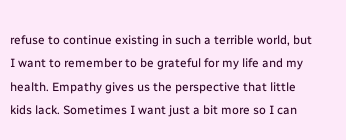refuse to continue existing in such a terrible world, but I want to remember to be grateful for my life and my health. Empathy gives us the perspective that little kids lack. Sometimes I want just a bit more so I can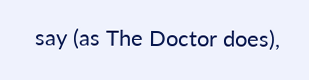say (as The Doctor does),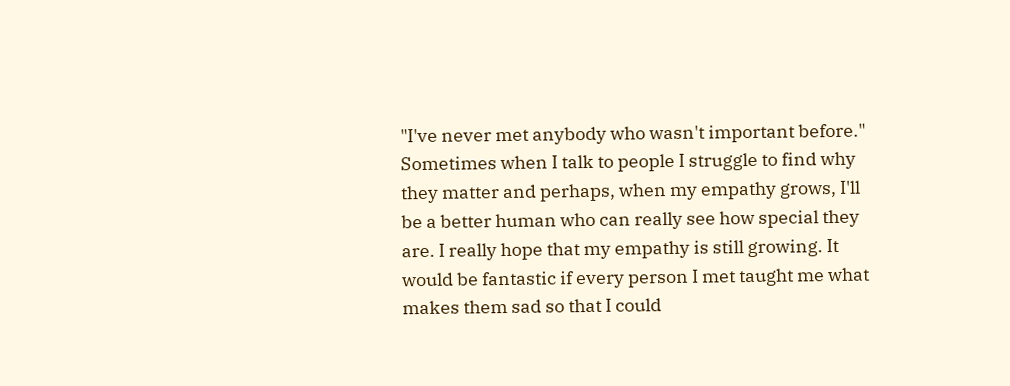"I've never met anybody who wasn't important before." Sometimes when I talk to people I struggle to find why they matter and perhaps, when my empathy grows, I'll be a better human who can really see how special they are. I really hope that my empathy is still growing. It would be fantastic if every person I met taught me what makes them sad so that I could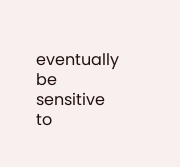eventually be sensitive to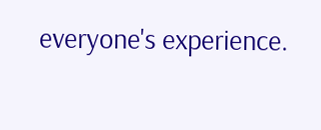everyone's experience.